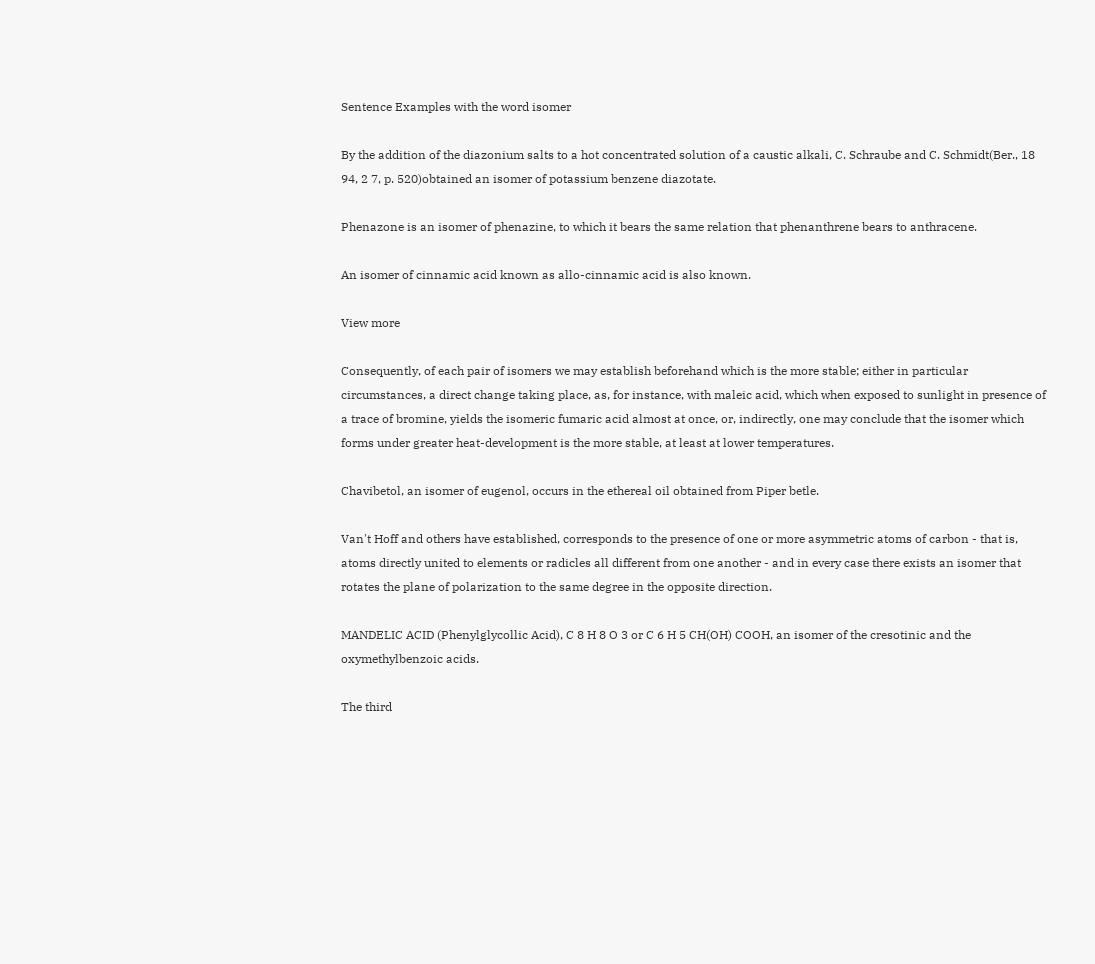Sentence Examples with the word isomer

By the addition of the diazonium salts to a hot concentrated solution of a caustic alkali, C. Schraube and C. Schmidt(Ber., 18 94, 2 7, p. 520)obtained an isomer of potassium benzene diazotate.

Phenazone is an isomer of phenazine, to which it bears the same relation that phenanthrene bears to anthracene.

An isomer of cinnamic acid known as allo-cinnamic acid is also known.

View more

Consequently, of each pair of isomers we may establish beforehand which is the more stable; either in particular circumstances, a direct change taking place, as, for instance, with maleic acid, which when exposed to sunlight in presence of a trace of bromine, yields the isomeric fumaric acid almost at once, or, indirectly, one may conclude that the isomer which forms under greater heat-development is the more stable, at least at lower temperatures.

Chavibetol, an isomer of eugenol, occurs in the ethereal oil obtained from Piper betle.

Van't Hoff and others have established, corresponds to the presence of one or more asymmetric atoms of carbon - that is, atoms directly united to elements or radicles all different from one another - and in every case there exists an isomer that rotates the plane of polarization to the same degree in the opposite direction.

MANDELIC ACID (Phenylglycollic Acid), C 8 H 8 O 3 or C 6 H 5 CH(OH) COOH, an isomer of the cresotinic and the oxymethylbenzoic acids.

The third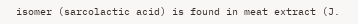isomer (sarcolactic acid) is found in meat extract (J.